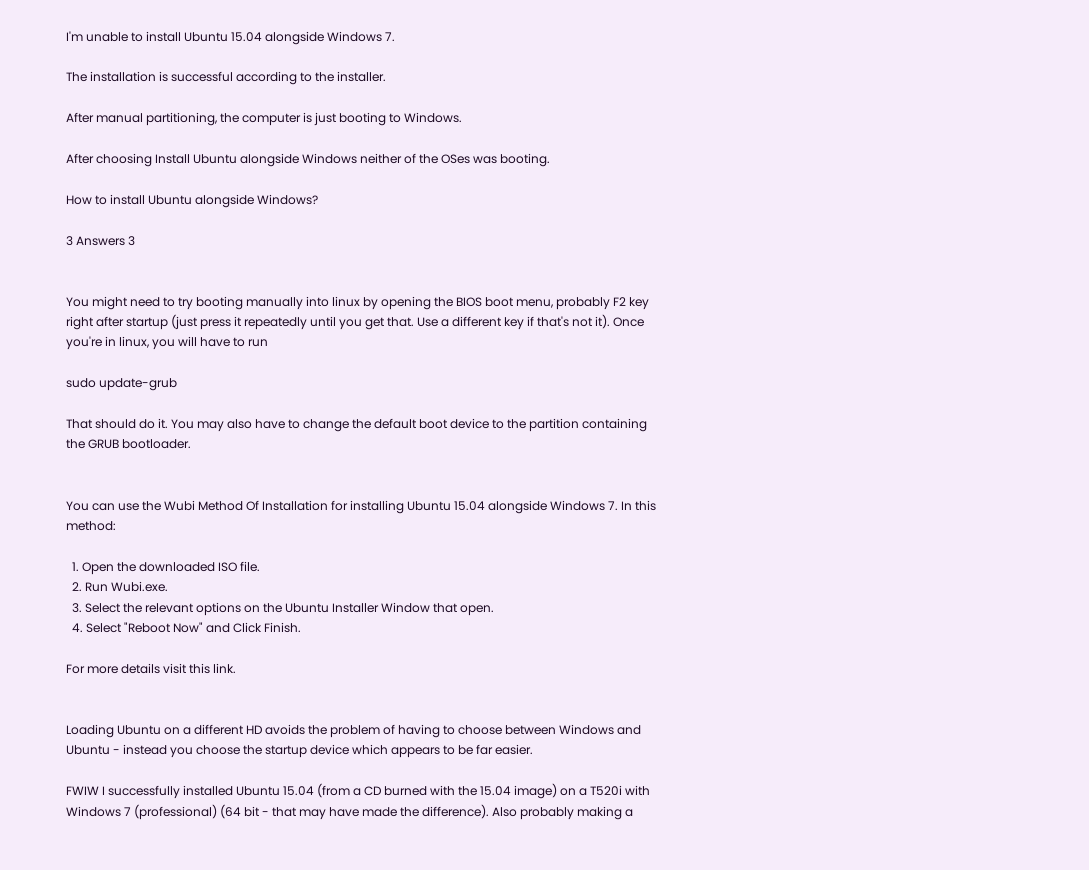I'm unable to install Ubuntu 15.04 alongside Windows 7.

The installation is successful according to the installer.

After manual partitioning, the computer is just booting to Windows.

After choosing Install Ubuntu alongside Windows neither of the OSes was booting.

How to install Ubuntu alongside Windows?

3 Answers 3


You might need to try booting manually into linux by opening the BIOS boot menu, probably F2 key right after startup (just press it repeatedly until you get that. Use a different key if that's not it). Once you're in linux, you will have to run

sudo update-grub

That should do it. You may also have to change the default boot device to the partition containing the GRUB bootloader.


You can use the Wubi Method Of Installation for installing Ubuntu 15.04 alongside Windows 7. In this method:

  1. Open the downloaded ISO file.
  2. Run Wubi.exe.
  3. Select the relevant options on the Ubuntu Installer Window that open.
  4. Select "Reboot Now" and Click Finish.

For more details visit this link.


Loading Ubuntu on a different HD avoids the problem of having to choose between Windows and Ubuntu - instead you choose the startup device which appears to be far easier.

FWIW I successfully installed Ubuntu 15.04 (from a CD burned with the 15.04 image) on a T520i with Windows 7 (professional) (64 bit - that may have made the difference). Also probably making a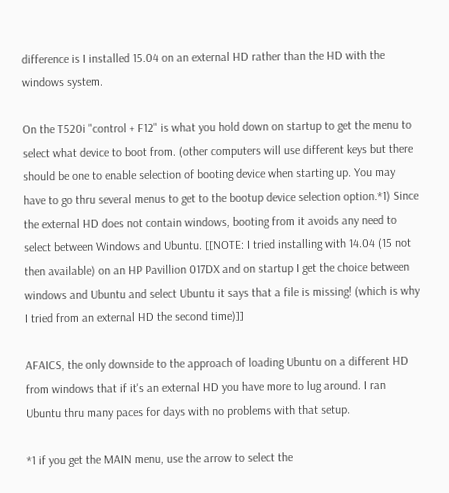difference is I installed 15.04 on an external HD rather than the HD with the windows system.

On the T520i "control + F12" is what you hold down on startup to get the menu to select what device to boot from. (other computers will use different keys but there should be one to enable selection of booting device when starting up. You may have to go thru several menus to get to the bootup device selection option.*1) Since the external HD does not contain windows, booting from it avoids any need to select between Windows and Ubuntu. [[NOTE: I tried installing with 14.04 (15 not then available) on an HP Pavillion 017DX and on startup I get the choice between windows and Ubuntu and select Ubuntu it says that a file is missing! (which is why I tried from an external HD the second time)]]

AFAICS, the only downside to the approach of loading Ubuntu on a different HD from windows that if it's an external HD you have more to lug around. I ran Ubuntu thru many paces for days with no problems with that setup.

*1 if you get the MAIN menu, use the arrow to select the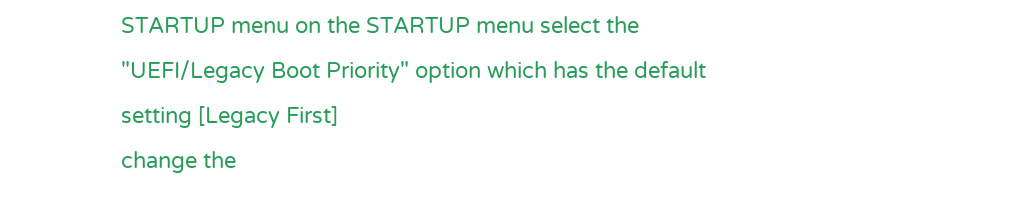STARTUP menu on the STARTUP menu select the "UEFI/Legacy Boot Priority" option which has the default setting [Legacy First]
change the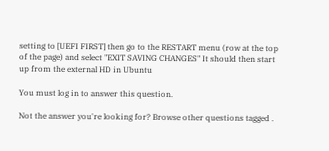setting to [UEFI FIRST] then go to the RESTART menu (row at the top of the page) and select "EXIT SAVING CHANGES" It should then start up from the external HD in Ubuntu

You must log in to answer this question.

Not the answer you're looking for? Browse other questions tagged .